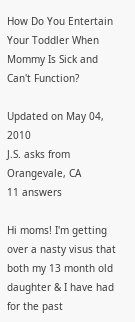How Do You Entertain Your Toddler When Mommy Is Sick and Can't Function?

Updated on May 04, 2010
J.S. asks from Orangevale, CA
11 answers

Hi moms! I'm getting over a nasty visus that both my 13 month old daughter & I have had for the past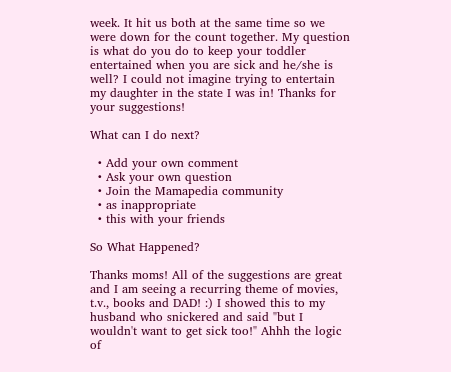week. It hit us both at the same time so we were down for the count together. My question is what do you do to keep your toddler entertained when you are sick and he/she is well? I could not imagine trying to entertain my daughter in the state I was in! Thanks for your suggestions!

What can I do next?

  • Add your own comment
  • Ask your own question
  • Join the Mamapedia community
  • as inappropriate
  • this with your friends

So What Happened?

Thanks moms! All of the suggestions are great and I am seeing a recurring theme of movies, t.v., books and DAD! :) I showed this to my husband who snickered and said "but I wouldn't want to get sick too!" Ahhh the logic of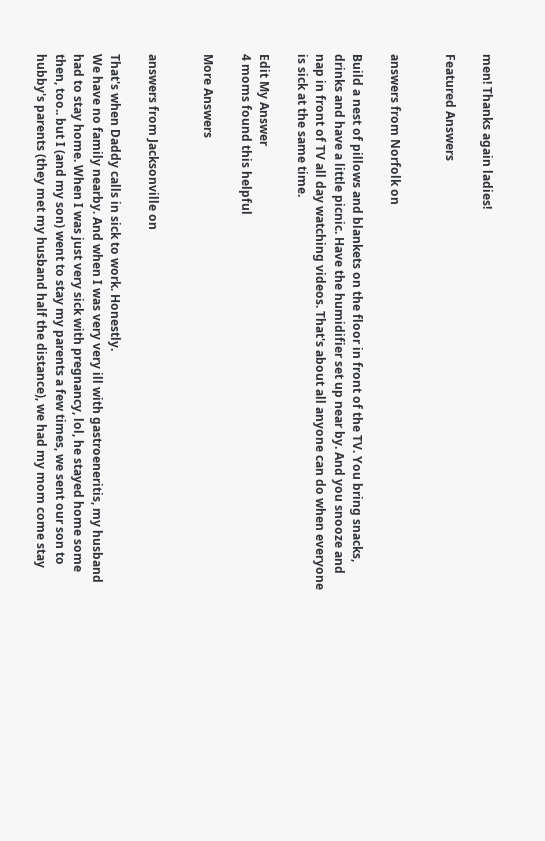men! Thanks again ladies!

Featured Answers


answers from Norfolk on

Build a nest of pillows and blankets on the floor in front of the TV. You bring snacks, drinks and have a little picnic. Have the humidifier set up near by. And you snooze and nap in front of TV all day watching videos. That's about all anyone can do when everyone is sick at the same time.

Edit My Answer
4 moms found this helpful

More Answers


answers from Jacksonville on

That's when Daddy calls in sick to work. Honestly.
We have no family nearby. And when I was very very ill with gastroeneritis, my husband had to stay home. When I was just very sick with pregnancy, lol, he stayed home some then, too.. but I (and my son) went to stay my parents a few times, we sent our son to hubby's parents (they met my husband half the distance), we had my mom come stay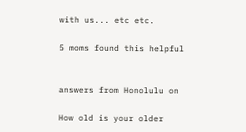with us... etc etc.

5 moms found this helpful


answers from Honolulu on

How old is your older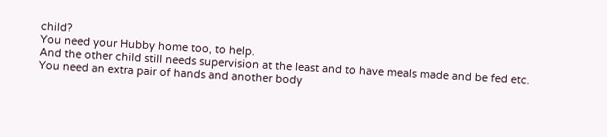child?
You need your Hubby home too, to help.
And the other child still needs supervision at the least and to have meals made and be fed etc.
You need an extra pair of hands and another body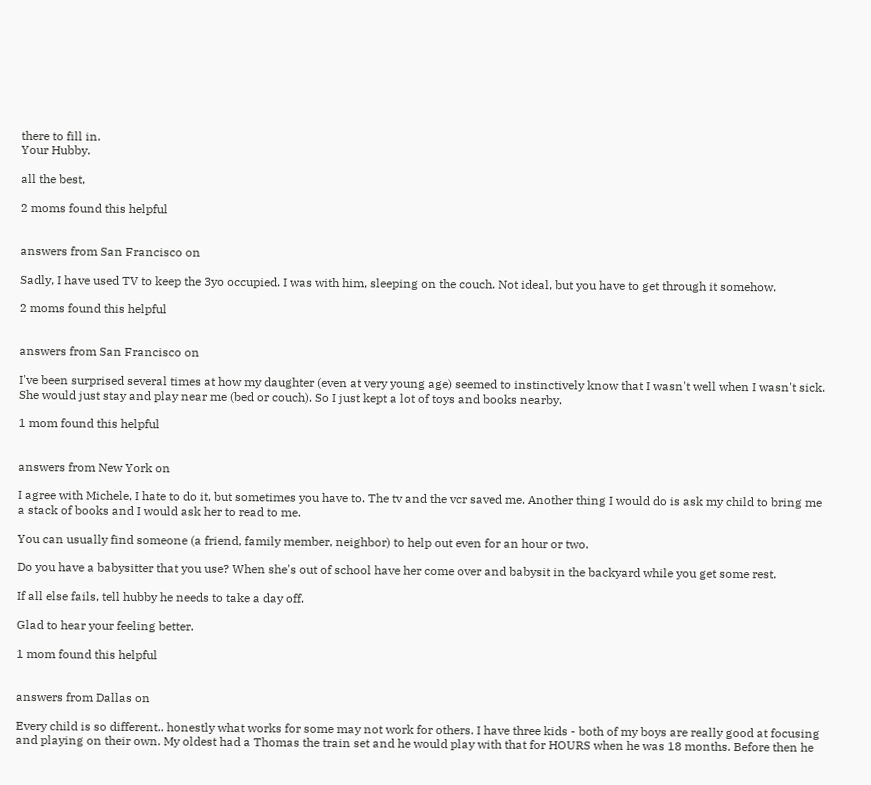there to fill in.
Your Hubby.

all the best,

2 moms found this helpful


answers from San Francisco on

Sadly, I have used TV to keep the 3yo occupied. I was with him, sleeping on the couch. Not ideal, but you have to get through it somehow.

2 moms found this helpful


answers from San Francisco on

I've been surprised several times at how my daughter (even at very young age) seemed to instinctively know that I wasn't well when I wasn't sick. She would just stay and play near me (bed or couch). So I just kept a lot of toys and books nearby.

1 mom found this helpful


answers from New York on

I agree with Michele, I hate to do it, but sometimes you have to. The tv and the vcr saved me. Another thing I would do is ask my child to bring me a stack of books and I would ask her to read to me.

You can usually find someone (a friend, family member, neighbor) to help out even for an hour or two.

Do you have a babysitter that you use? When she's out of school have her come over and babysit in the backyard while you get some rest.

If all else fails, tell hubby he needs to take a day off.

Glad to hear your feeling better.

1 mom found this helpful


answers from Dallas on

Every child is so different.. honestly what works for some may not work for others. I have three kids - both of my boys are really good at focusing and playing on their own. My oldest had a Thomas the train set and he would play with that for HOURS when he was 18 months. Before then he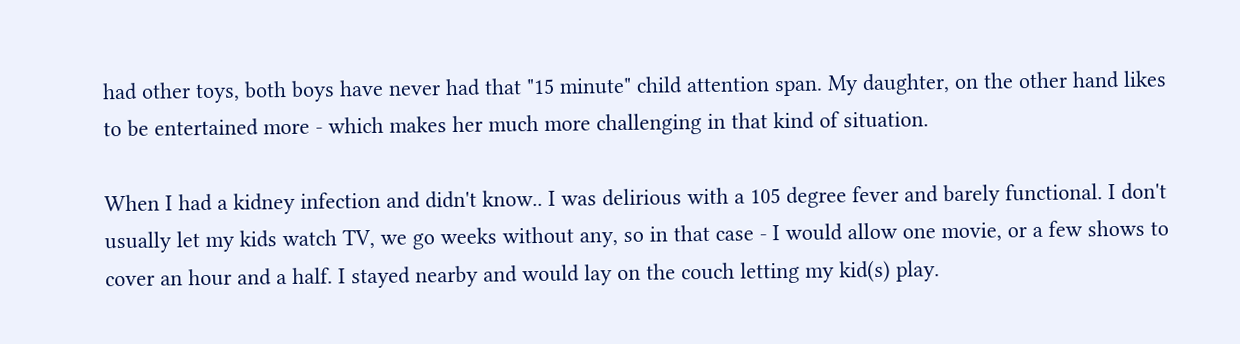had other toys, both boys have never had that "15 minute" child attention span. My daughter, on the other hand likes to be entertained more - which makes her much more challenging in that kind of situation.

When I had a kidney infection and didn't know.. I was delirious with a 105 degree fever and barely functional. I don't usually let my kids watch TV, we go weeks without any, so in that case - I would allow one movie, or a few shows to cover an hour and a half. I stayed nearby and would lay on the couch letting my kid(s) play.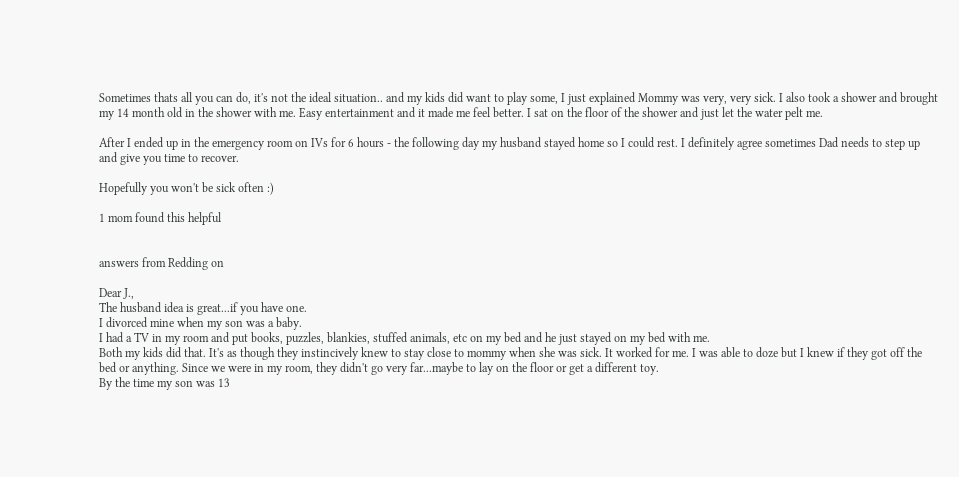Sometimes thats all you can do, it's not the ideal situation.. and my kids did want to play some, I just explained Mommy was very, very sick. I also took a shower and brought my 14 month old in the shower with me. Easy entertainment and it made me feel better. I sat on the floor of the shower and just let the water pelt me.

After I ended up in the emergency room on IVs for 6 hours - the following day my husband stayed home so I could rest. I definitely agree sometimes Dad needs to step up and give you time to recover.

Hopefully you won't be sick often :)

1 mom found this helpful


answers from Redding on

Dear J.,
The husband idea is great...if you have one.
I divorced mine when my son was a baby.
I had a TV in my room and put books, puzzles, blankies, stuffed animals, etc on my bed and he just stayed on my bed with me.
Both my kids did that. It's as though they instincively knew to stay close to mommy when she was sick. It worked for me. I was able to doze but I knew if they got off the bed or anything. Since we were in my room, they didn't go very far...maybe to lay on the floor or get a different toy.
By the time my son was 13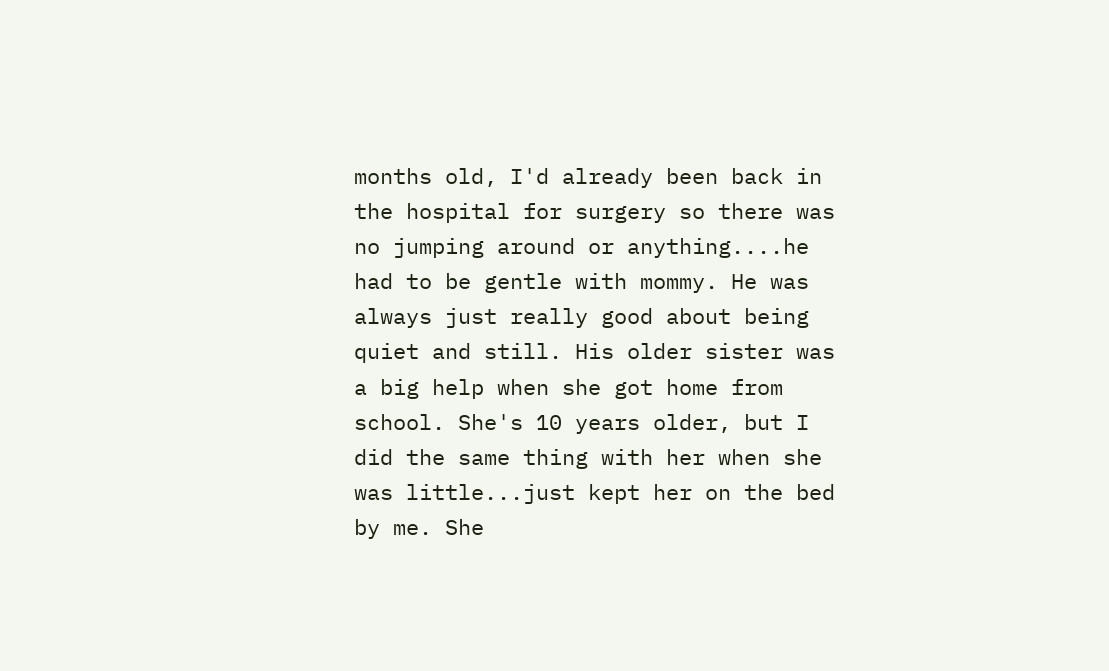months old, I'd already been back in the hospital for surgery so there was no jumping around or anything....he had to be gentle with mommy. He was always just really good about being quiet and still. His older sister was a big help when she got home from school. She's 10 years older, but I did the same thing with her when she was little...just kept her on the bed by me. She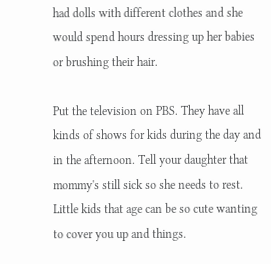had dolls with different clothes and she would spend hours dressing up her babies or brushing their hair.

Put the television on PBS. They have all kinds of shows for kids during the day and in the afternoon. Tell your daughter that mommy's still sick so she needs to rest. Little kids that age can be so cute wanting to cover you up and things.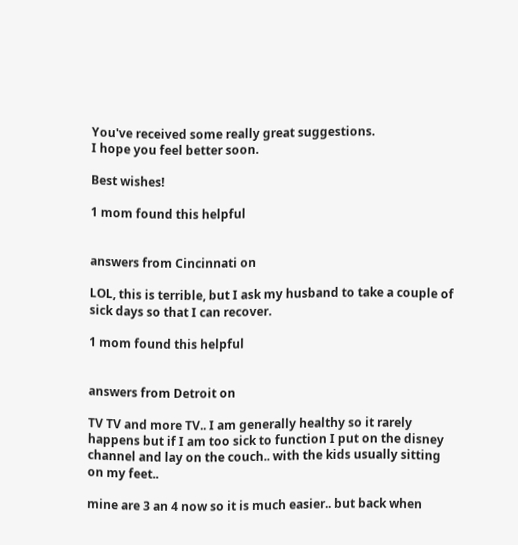You've received some really great suggestions.
I hope you feel better soon.

Best wishes!

1 mom found this helpful


answers from Cincinnati on

LOL, this is terrible, but I ask my husband to take a couple of sick days so that I can recover.

1 mom found this helpful


answers from Detroit on

TV TV and more TV.. I am generally healthy so it rarely happens but if I am too sick to function I put on the disney channel and lay on the couch.. with the kids usually sitting on my feet..

mine are 3 an 4 now so it is much easier.. but back when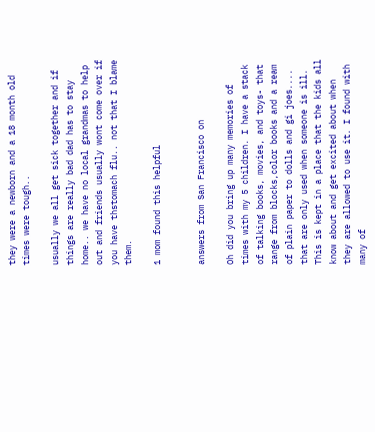they were a newborn and a 18 month old times were tough..

usually we all get sick together and if things are really bad dad has to stay home.. we have no local grandmas to help out and friends usually wont come over if you have thstomach flu.. not that I blame them.

1 mom found this helpful


answers from San Francisco on

Oh did you bring up many memories of times with my 5 children. I have a stack of talking books, movies, and toys- that range from blocks,color books and a ream of plain paper to dolls and gi joes.... that are only used when someone is ill. This is kept in a place that the kids all know about and get excited about when they are allowed to use it. I found with many of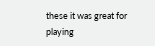these it was great for playing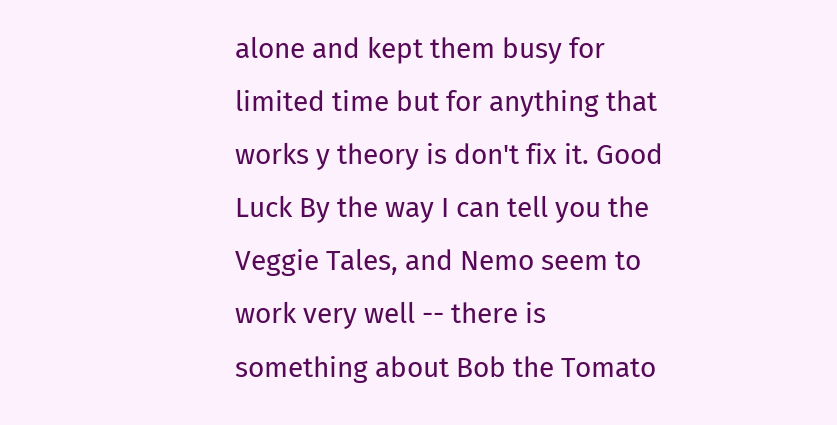alone and kept them busy for limited time but for anything that works y theory is don't fix it. Good Luck By the way I can tell you the Veggie Tales, and Nemo seem to work very well -- there is something about Bob the Tomato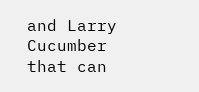and Larry Cucumber that can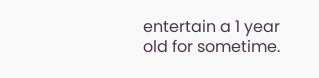entertain a 1 year old for sometime.